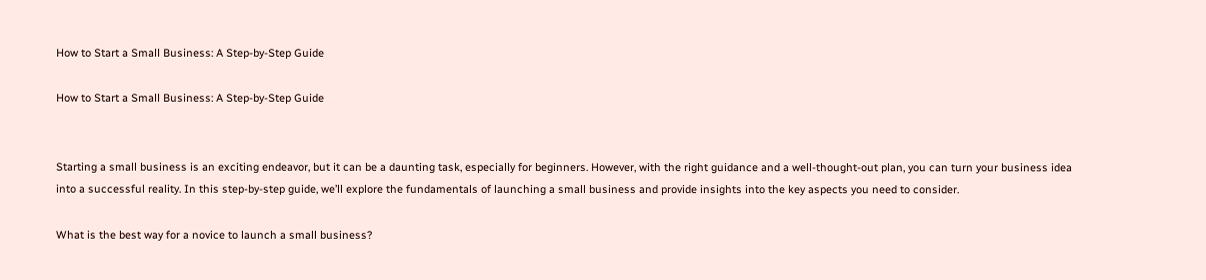How to Start a Small Business: A Step-by-Step Guide

How to Start a Small Business: A Step-by-Step Guide


Starting a small business is an exciting endeavor, but it can be a daunting task, especially for beginners. However, with the right guidance and a well-thought-out plan, you can turn your business idea into a successful reality. In this step-by-step guide, we’ll explore the fundamentals of launching a small business and provide insights into the key aspects you need to consider.

What is the best way for a novice to launch a small business?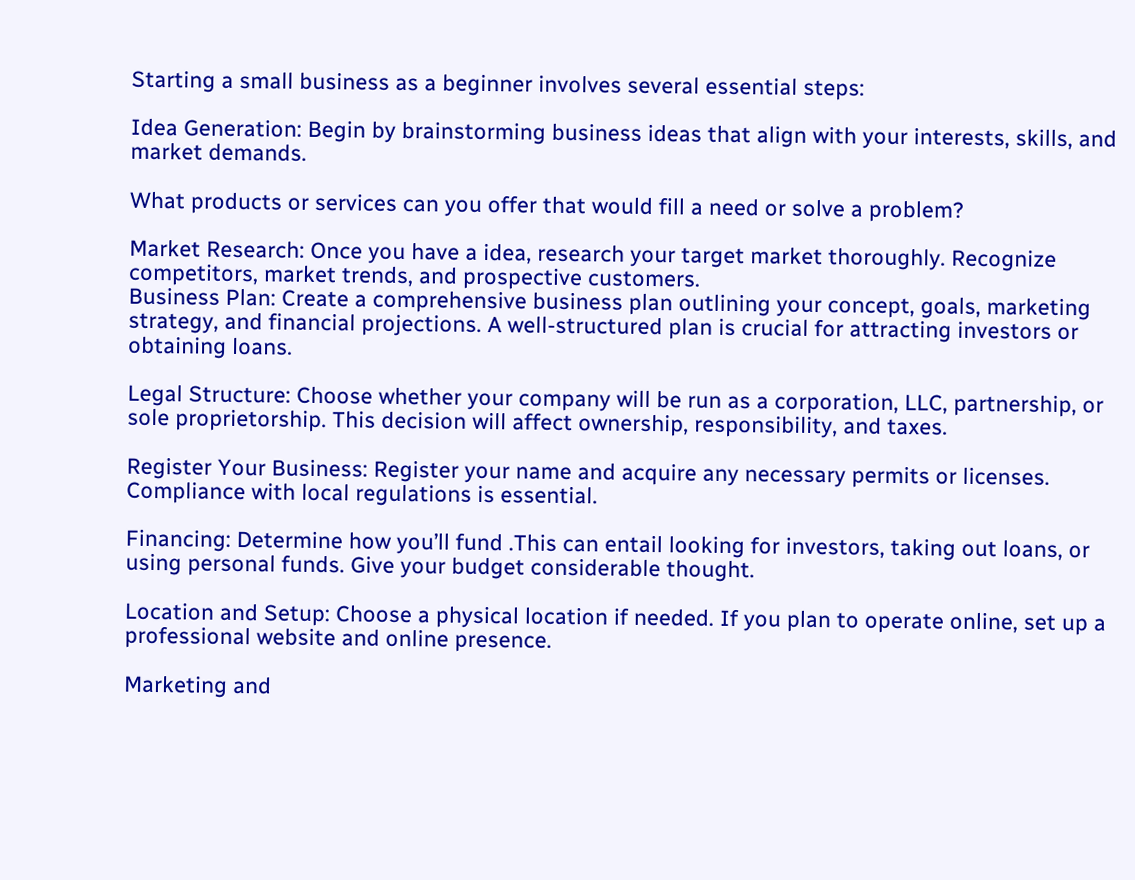Starting a small business as a beginner involves several essential steps:

Idea Generation: Begin by brainstorming business ideas that align with your interests, skills, and market demands.

What products or services can you offer that would fill a need or solve a problem?

Market Research: Once you have a idea, research your target market thoroughly. Recognize competitors, market trends, and prospective customers.
Business Plan: Create a comprehensive business plan outlining your concept, goals, marketing strategy, and financial projections. A well-structured plan is crucial for attracting investors or obtaining loans.

Legal Structure: Choose whether your company will be run as a corporation, LLC, partnership, or sole proprietorship. This decision will affect ownership, responsibility, and taxes.

Register Your Business: Register your name and acquire any necessary permits or licenses. Compliance with local regulations is essential.

Financing: Determine how you’ll fund .This can entail looking for investors, taking out loans, or using personal funds. Give your budget considerable thought.

Location and Setup: Choose a physical location if needed. If you plan to operate online, set up a professional website and online presence.

Marketing and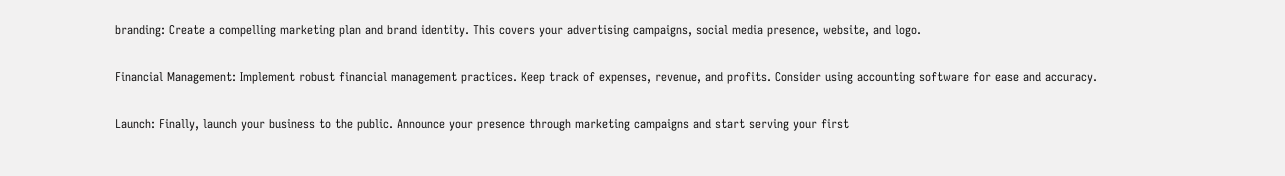branding: Create a compelling marketing plan and brand identity. This covers your advertising campaigns, social media presence, website, and logo.

Financial Management: Implement robust financial management practices. Keep track of expenses, revenue, and profits. Consider using accounting software for ease and accuracy.

Launch: Finally, launch your business to the public. Announce your presence through marketing campaigns and start serving your first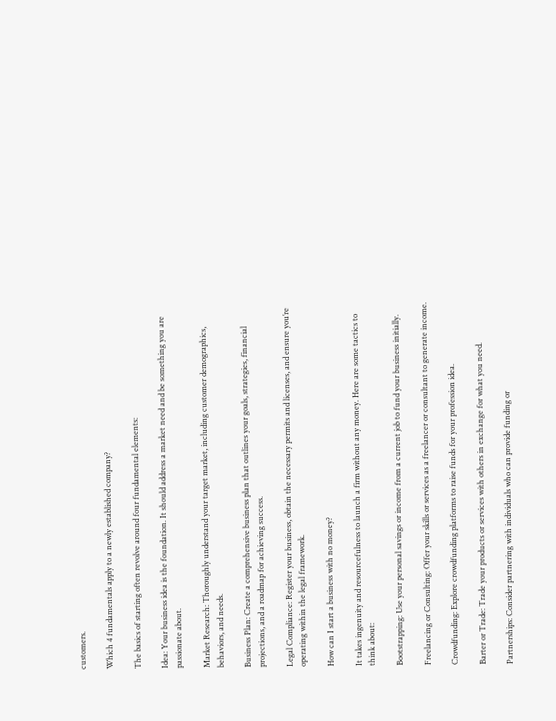customers.

Which 4 fundamentals apply to a newly established company?

The basics of starting often revolve around four fundamental elements:

Idea: Your business idea is the foundation. It should address a market need and be something you are passionate about.

Market Research: Thoroughly understand your target market, including customer demographics, behaviors, and needs.

Business Plan: Create a comprehensive business plan that outlines your goals, strategies, financial projections, and a roadmap for achieving success.

Legal Compliance: Register your business, obtain the necessary permits and licenses, and ensure you’re operating within the legal framework.

How can I start a business with no money?

It takes ingenuity and resourcefulness to launch a firm without any money. Here are some tactics to think about:

Bootstrapping: Use your personal savings or income from a current job to fund your business initially.

Freelancing or Consulting: Offer your skills or services as a freelancer or consultant to generate income.

Crowdfunding: Explore crowdfunding platforms to raise funds for your profession idea.

Barter or Trade: Trade your products or services with others in exchange for what you need.

Partnerships: Consider partnering with individuals who can provide funding or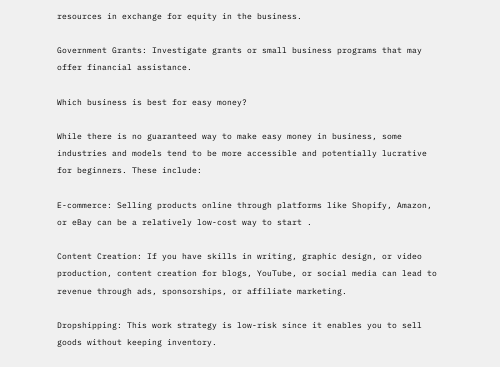resources in exchange for equity in the business.

Government Grants: Investigate grants or small business programs that may offer financial assistance.

Which business is best for easy money?

While there is no guaranteed way to make easy money in business, some industries and models tend to be more accessible and potentially lucrative for beginners. These include:

E-commerce: Selling products online through platforms like Shopify, Amazon, or eBay can be a relatively low-cost way to start .

Content Creation: If you have skills in writing, graphic design, or video production, content creation for blogs, YouTube, or social media can lead to revenue through ads, sponsorships, or affiliate marketing.

Dropshipping: This work strategy is low-risk since it enables you to sell goods without keeping inventory.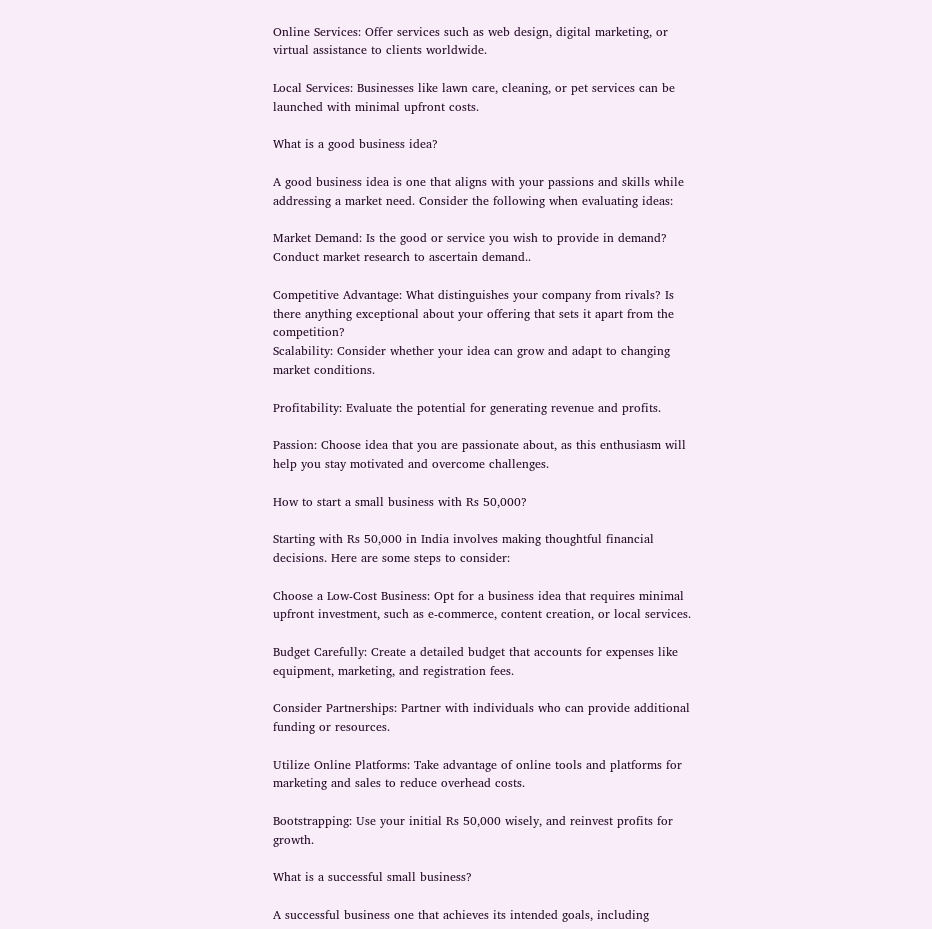Online Services: Offer services such as web design, digital marketing, or virtual assistance to clients worldwide.

Local Services: Businesses like lawn care, cleaning, or pet services can be launched with minimal upfront costs.

What is a good business idea?

A good business idea is one that aligns with your passions and skills while addressing a market need. Consider the following when evaluating ideas:

Market Demand: Is the good or service you wish to provide in demand? Conduct market research to ascertain demand..

Competitive Advantage: What distinguishes your company from rivals? Is there anything exceptional about your offering that sets it apart from the competition?
Scalability: Consider whether your idea can grow and adapt to changing market conditions.

Profitability: Evaluate the potential for generating revenue and profits.

Passion: Choose idea that you are passionate about, as this enthusiasm will help you stay motivated and overcome challenges.

How to start a small business with Rs 50,000?

Starting with Rs 50,000 in India involves making thoughtful financial decisions. Here are some steps to consider:

Choose a Low-Cost Business: Opt for a business idea that requires minimal upfront investment, such as e-commerce, content creation, or local services.

Budget Carefully: Create a detailed budget that accounts for expenses like equipment, marketing, and registration fees.

Consider Partnerships: Partner with individuals who can provide additional funding or resources.

Utilize Online Platforms: Take advantage of online tools and platforms for marketing and sales to reduce overhead costs.

Bootstrapping: Use your initial Rs 50,000 wisely, and reinvest profits for growth.

What is a successful small business?

A successful business one that achieves its intended goals, including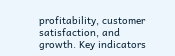profitability, customer satisfaction, and growth. Key indicators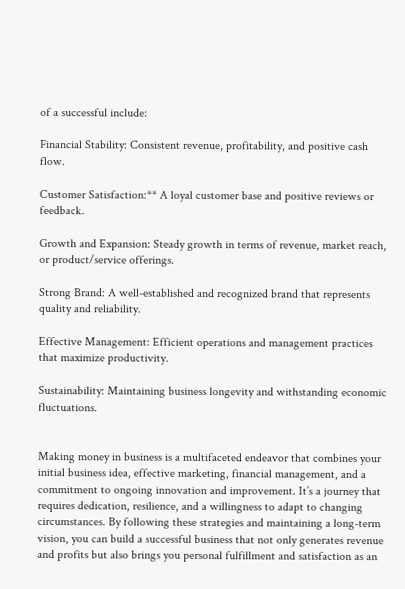of a successful include:

Financial Stability: Consistent revenue, profitability, and positive cash flow.

Customer Satisfaction:** A loyal customer base and positive reviews or feedback.

Growth and Expansion: Steady growth in terms of revenue, market reach, or product/service offerings.

Strong Brand: A well-established and recognized brand that represents quality and reliability.

Effective Management: Efficient operations and management practices that maximize productivity.

Sustainability: Maintaining business longevity and withstanding economic fluctuations.


Making money in business is a multifaceted endeavor that combines your initial business idea, effective marketing, financial management, and a commitment to ongoing innovation and improvement. It’s a journey that requires dedication, resilience, and a willingness to adapt to changing circumstances. By following these strategies and maintaining a long-term vision, you can build a successful business that not only generates revenue and profits but also brings you personal fulfillment and satisfaction as an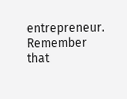entrepreneur. Remember that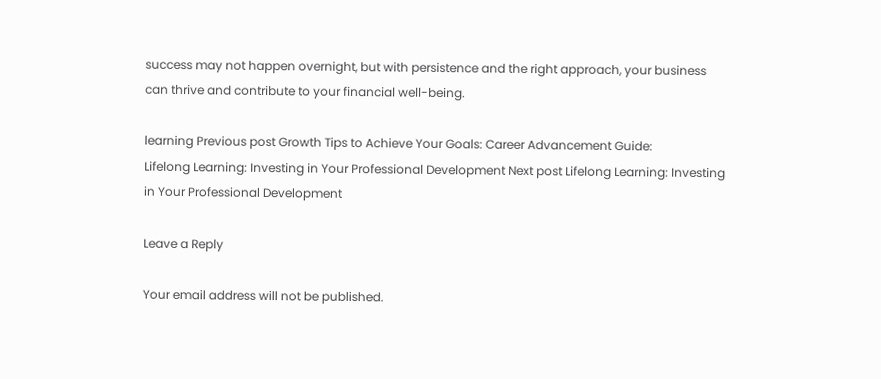success may not happen overnight, but with persistence and the right approach, your business can thrive and contribute to your financial well-being.

learning Previous post Growth Tips to Achieve Your Goals: Career Advancement Guide:
Lifelong Learning: Investing in Your Professional Development Next post Lifelong Learning: Investing in Your Professional Development

Leave a Reply

Your email address will not be published.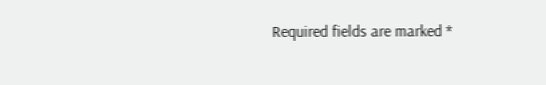Required fields are marked *